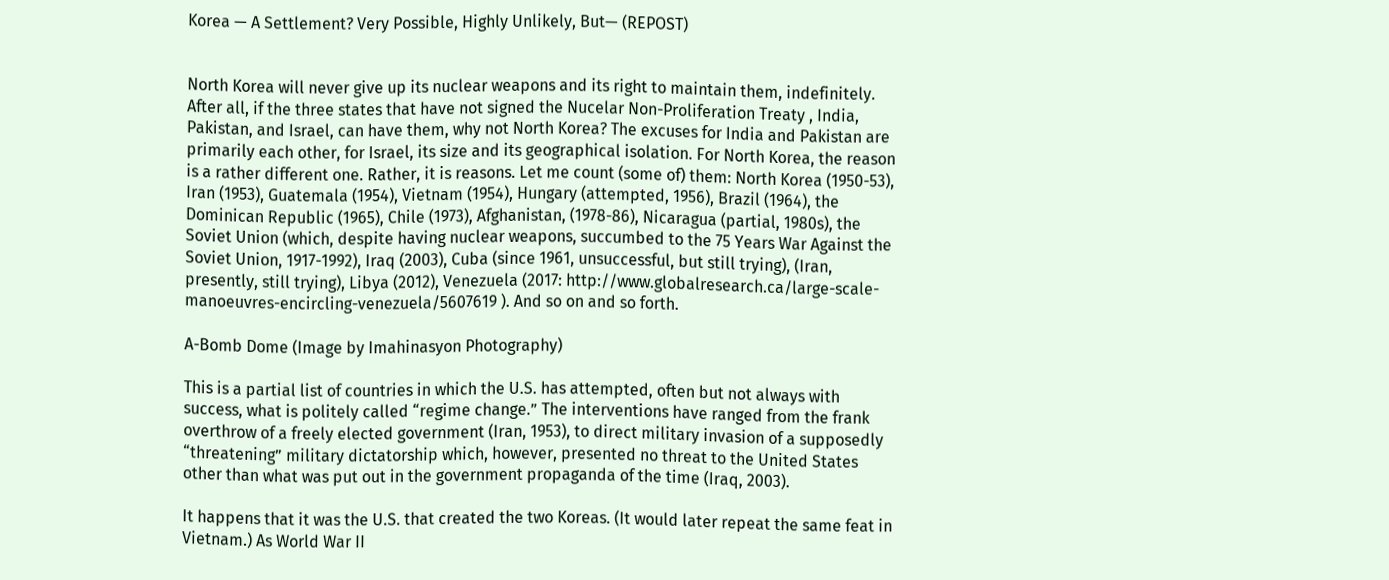Korea — A Settlement? Very Possible, Highly Unlikely, But— (REPOST)


North Korea will never give up its nuclear weapons and its right to maintain them, indefinitely. After all, if the three states that have not signed the Nucelar Non-Proliferation Treaty , India, Pakistan, and Israel, can have them, why not North Korea? The excuses for India and Pakistan are primarily each other, for Israel, its size and its geographical isolation. For North Korea, the reason is a rather different one. Rather, it is reasons. Let me count (some of) them: North Korea (1950-53), Iran (1953), Guatemala (1954), Vietnam (1954), Hungary (attempted, 1956), Brazil (1964), the Dominican Republic (1965), Chile (1973), Afghanistan, (1978-86), Nicaragua (partial, 1980s), the Soviet Union (which, despite having nuclear weapons, succumbed to the 75 Years War Against the Soviet Union, 1917-1992), Iraq (2003), Cuba (since 1961, unsuccessful, but still trying), (Iran, presently, still trying), Libya (2012), Venezuela (2017: http://www.globalresearch.ca/large-scale-manoeuvres-encircling-venezuela/5607619 ). And so on and so forth.

A-Bomb Dome (Image by Imahinasyon Photography)

This is a partial list of countries in which the U.S. has attempted, often but not always with success, what is politely called “regime change.” The interventions have ranged from the frank overthrow of a freely elected government (Iran, 1953), to direct military invasion of a supposedly “threatening” military dictatorship which, however, presented no threat to the United States other than what was put out in the government propaganda of the time (Iraq, 2003).

It happens that it was the U.S. that created the two Koreas. (It would later repeat the same feat in Vietnam.) As World War II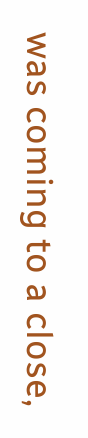was coming to a close,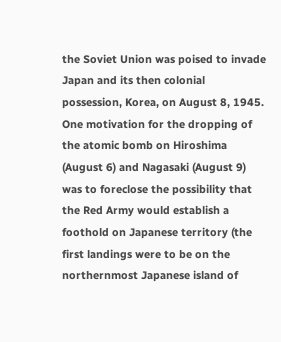the Soviet Union was poised to invade Japan and its then colonial possession, Korea, on August 8, 1945. One motivation for the dropping of the atomic bomb on Hiroshima (August 6) and Nagasaki (August 9) was to foreclose the possibility that the Red Army would establish a foothold on Japanese territory (the first landings were to be on the northernmost Japanese island of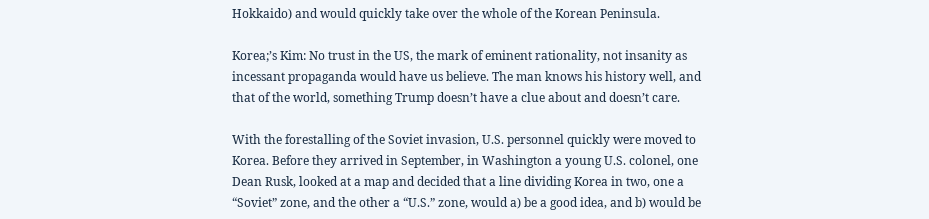Hokkaido) and would quickly take over the whole of the Korean Peninsula.

Korea;’s Kim: No trust in the US, the mark of eminent rationality, not insanity as incessant propaganda would have us believe. The man knows his history well, and that of the world, something Trump doesn’t have a clue about and doesn’t care.

With the forestalling of the Soviet invasion, U.S. personnel quickly were moved to Korea. Before they arrived in September, in Washington a young U.S. colonel, one Dean Rusk, looked at a map and decided that a line dividing Korea in two, one a “Soviet” zone, and the other a “U.S.” zone, would a) be a good idea, and b) would be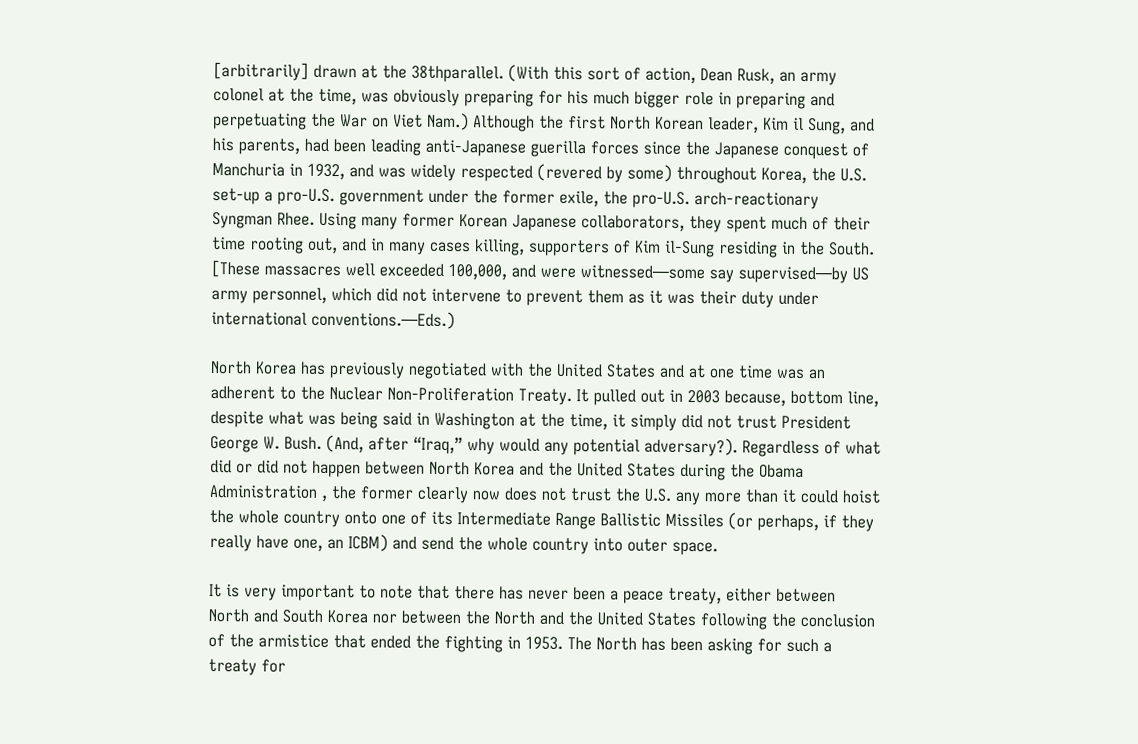[arbitrarily] drawn at the 38thparallel. (With this sort of action, Dean Rusk, an army colonel at the time, was obviously preparing for his much bigger role in preparing and perpetuating the War on Viet Nam.) Although the first North Korean leader, Kim il Sung, and his parents, had been leading anti-Japanese guerilla forces since the Japanese conquest of Manchuria in 1932, and was widely respected (revered by some) throughout Korea, the U.S. set-up a pro-U.S. government under the former exile, the pro-U.S. arch-reactionary Syngman Rhee. Using many former Korean Japanese collaborators, they spent much of their time rooting out, and in many cases killing, supporters of Kim il-Sung residing in the South. [These massacres well exceeded 100,000, and were witnessed—some say supervised—by US army personnel, which did not intervene to prevent them as it was their duty under international conventions.—Eds.)

North Korea has previously negotiated with the United States and at one time was an adherent to the Nuclear Non-Proliferation Treaty. It pulled out in 2003 because, bottom line, despite what was being said in Washington at the time, it simply did not trust President George W. Bush. (And, after “Iraq,” why would any potential adversary?). Regardless of what did or did not happen between North Korea and the United States during the Obama Administration , the former clearly now does not trust the U.S. any more than it could hoist the whole country onto one of its Intermediate Range Ballistic Missiles (or perhaps, if they really have one, an ICBM) and send the whole country into outer space.

It is very important to note that there has never been a peace treaty, either between North and South Korea nor between the North and the United States following the conclusion of the armistice that ended the fighting in 1953. The North has been asking for such a treaty for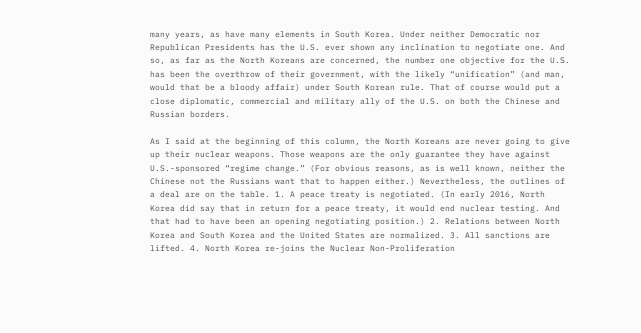many years, as have many elements in South Korea. Under neither Democratic nor Republican Presidents has the U.S. ever shown any inclination to negotiate one. And so, as far as the North Koreans are concerned, the number one objective for the U.S. has been the overthrow of their government, with the likely “unification” (and man, would that be a bloody affair) under South Korean rule. That of course would put a close diplomatic, commercial and military ally of the U.S. on both the Chinese and Russian borders.

As I said at the beginning of this column, the North Koreans are never going to give up their nuclear weapons. Those weapons are the only guarantee they have against U.S.-sponsored “regime change.” (For obvious reasons, as is well known, neither the Chinese not the Russians want that to happen either.) Nevertheless, the outlines of a deal are on the table. 1. A peace treaty is negotiated. (In early 2016, North Korea did say that in return for a peace treaty, it would end nuclear testing. And that had to have been an opening negotiating position.) 2. Relations between North Korea and South Korea and the United States are normalized. 3. All sanctions are lifted. 4. North Korea re-joins the Nuclear Non-Proliferation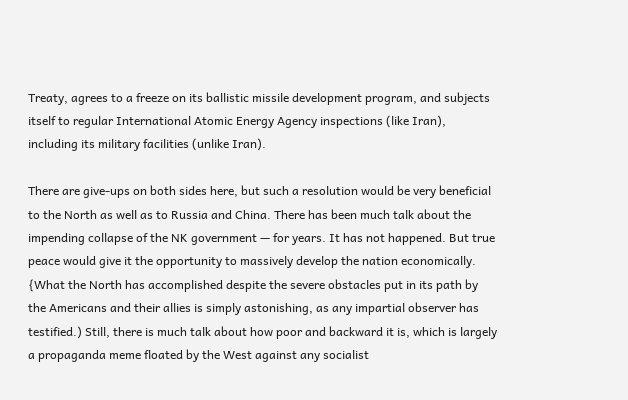Treaty, agrees to a freeze on its ballistic missile development program, and subjects itself to regular International Atomic Energy Agency inspections (like Iran), including its military facilities (unlike Iran).

There are give-ups on both sides here, but such a resolution would be very beneficial to the North as well as to Russia and China. There has been much talk about the impending collapse of the NK government — for years. It has not happened. But true peace would give it the opportunity to massively develop the nation economically. {What the North has accomplished despite the severe obstacles put in its path by the Americans and their allies is simply astonishing, as any impartial observer has testified.) Still, there is much talk about how poor and backward it is, which is largely a propaganda meme floated by the West against any socialist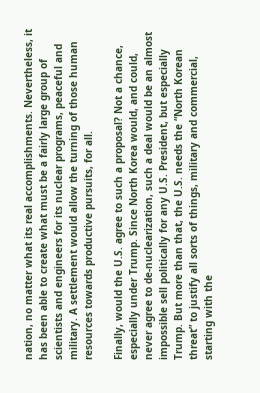nation, no matter what its real accomplishments. Nevertheless, it has been able to create what must be a fairly large group of scientists and engineers for its nuclear programs, peaceful and military. A settlement would allow the turning of those human resources towards productive pursuits, for all.

Finally, would the U.S. agree to such a proposal? Not a chance, especially under Trump. Since North Korea would, and could, never agree to de-nuclearization, such a deal would be an almost impossible sell politically for any U.S. President, but especially Trump. But more than that, the U.S. needs the “North Korean threat” to justify all sorts of things, military and commercial, starting with the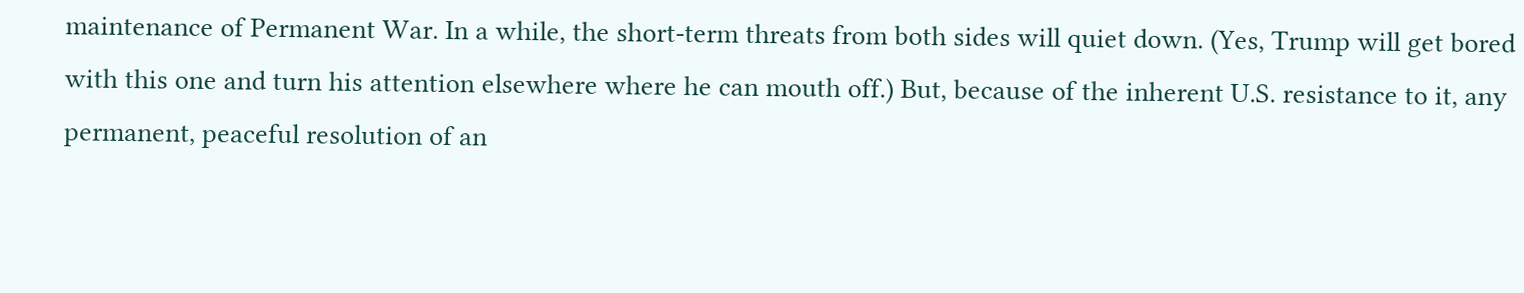maintenance of Permanent War. In a while, the short-term threats from both sides will quiet down. (Yes, Trump will get bored with this one and turn his attention elsewhere where he can mouth off.) But, because of the inherent U.S. resistance to it, any permanent, peaceful resolution of an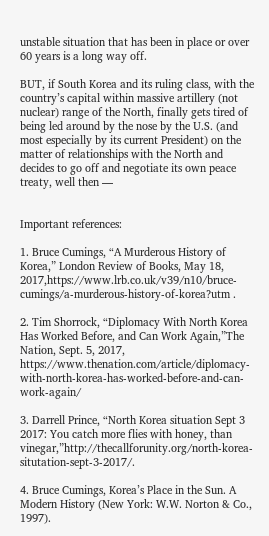unstable situation that has been in place or over 60 years is a long way off.

BUT, if South Korea and its ruling class, with the country’s capital within massive artillery (not nuclear) range of the North, finally gets tired of being led around by the nose by the U.S. (and most especially by its current President) on the matter of relationships with the North and decides to go off and negotiate its own peace treaty, well then —


Important references:

1. Bruce Cumings, “A Murderous History of Korea,” London Review of Books, May 18, 2017,https://www.lrb.co.uk/v39/n10/bruce-cumings/a-murderous-history-of-korea?utm .

2. Tim Shorrock, “Diplomacy With North Korea Has Worked Before, and Can Work Again,”The Nation, Sept. 5, 2017, https://www.thenation.com/article/diplomacy-with-north-korea-has-worked-before-and-can-work-again/

3. Darrell Prince, “North Korea situation Sept 3 2017: You catch more flies with honey, than vinegar,”http://thecallforunity.org/north-korea-situtation-sept-3-2017/.

4. Bruce Cumings, Korea’s Place in the Sun. A Modern History (New York: W.W. Norton & Co., 1997).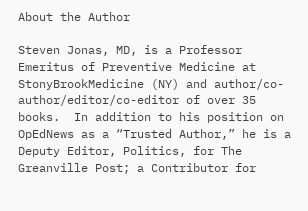About the Author

Steven Jonas, MD, is a Professor Emeritus of Preventive Medicine at StonyBrookMedicine (NY) and author/co-author/editor/co-editor of over 35 books.  In addition to his position on OpEdNews as a “Trusted Author,” he is a Deputy Editor, Politics, for The Greanville Post; a Contributor for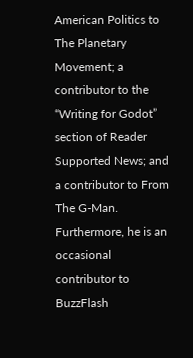American Politics to The Planetary Movement; a contributor to the “Writing for Godot” section of Reader Supported News; and a contributor to From The G-Man.  Furthermore, he is an occasional contributor to BuzzFlash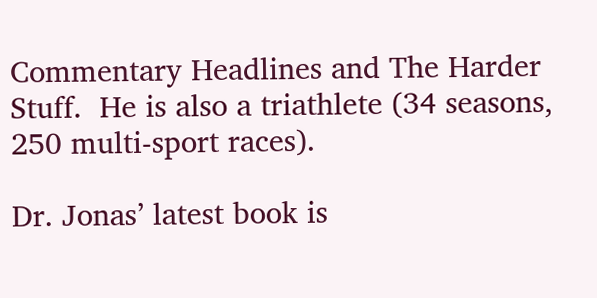Commentary Headlines and The Harder Stuff.  He is also a triathlete (34 seasons, 250 multi-sport races).

Dr. Jonas’ latest book is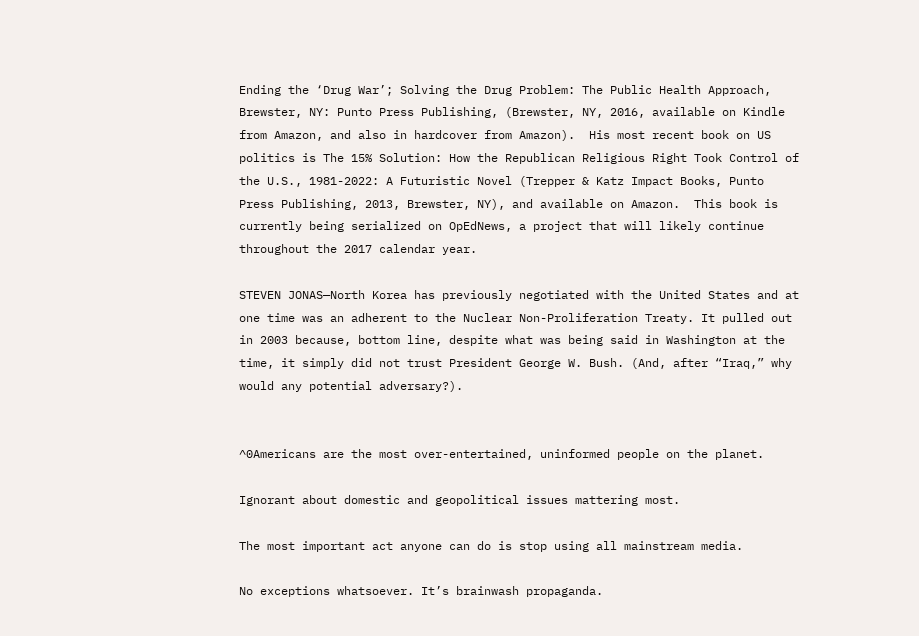Ending the ‘Drug War’; Solving the Drug Problem: The Public Health Approach, Brewster, NY: Punto Press Publishing, (Brewster, NY, 2016, available on Kindle from Amazon, and also in hardcover from Amazon).  His most recent book on US politics is The 15% Solution: How the Republican Religious Right Took Control of the U.S., 1981-2022: A Futuristic Novel (Trepper & Katz Impact Books, Punto Press Publishing, 2013, Brewster, NY), and available on Amazon.  This book is currently being serialized on OpEdNews, a project that will likely continue throughout the 2017 calendar year.

STEVEN JONAS—North Korea has previously negotiated with the United States and at one time was an adherent to the Nuclear Non-Proliferation Treaty. It pulled out in 2003 because, bottom line, despite what was being said in Washington at the time, it simply did not trust President George W. Bush. (And, after “Iraq,” why would any potential adversary?).


^0Americans are the most over-entertained, uninformed people on the planet.

Ignorant about domestic and geopolitical issues mattering most.

The most important act anyone can do is stop using all mainstream media.

No exceptions whatsoever. It’s brainwash propaganda.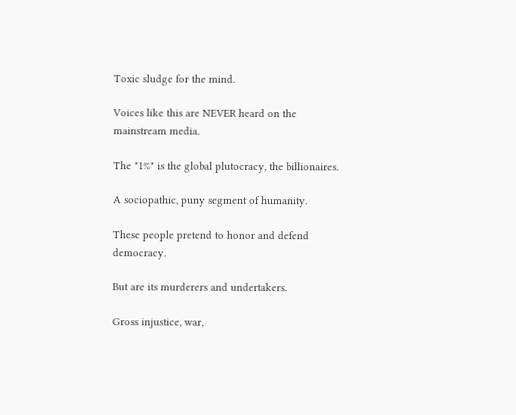Toxic sludge for the mind.

Voices like this are NEVER heard on the mainstream media.

The "1%" is the global plutocracy, the billionaires.

A sociopathic, puny segment of humanity.

These people pretend to honor and defend democracy.

But are its murderers and undertakers.

Gross injustice, war,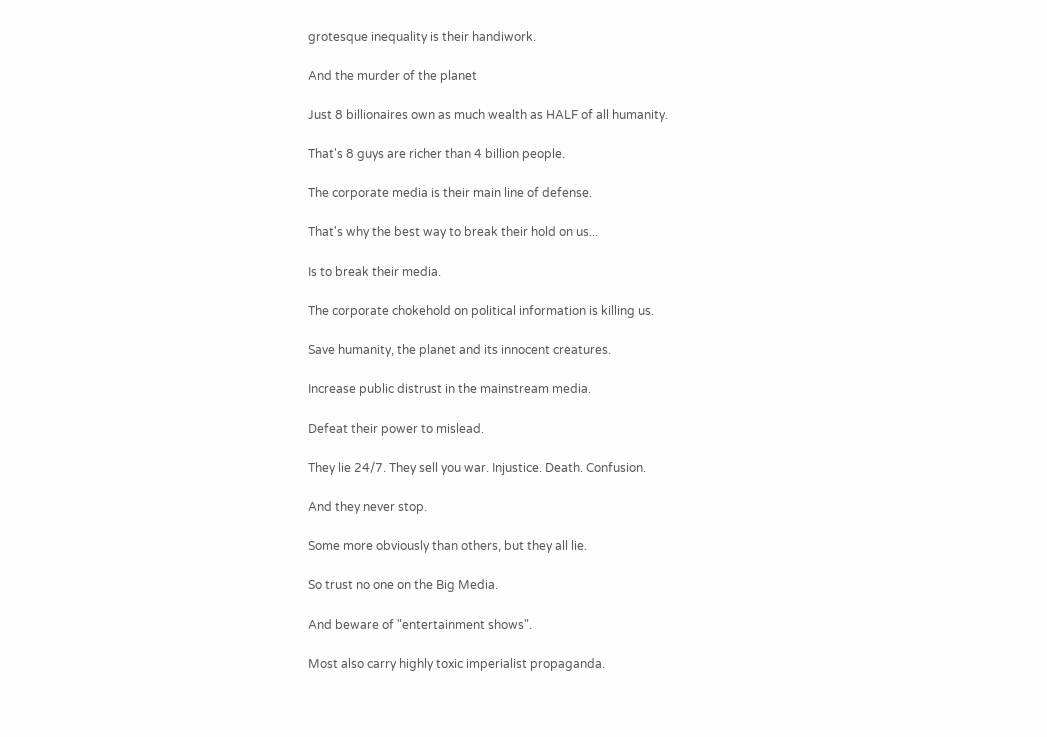grotesque inequality is their handiwork.

And the murder of the planet

Just 8 billionaires own as much wealth as HALF of all humanity.

That's 8 guys are richer than 4 billion people.

The corporate media is their main line of defense.

That's why the best way to break their hold on us...

Is to break their media.

The corporate chokehold on political information is killing us.

Save humanity, the planet and its innocent creatures.

Increase public distrust in the mainstream media.

Defeat their power to mislead.

They lie 24/7. They sell you war. Injustice. Death. Confusion.

And they never stop.

Some more obviously than others, but they all lie.

So trust no one on the Big Media.

And beware of "entertainment shows".

Most also carry highly toxic imperialist propaganda.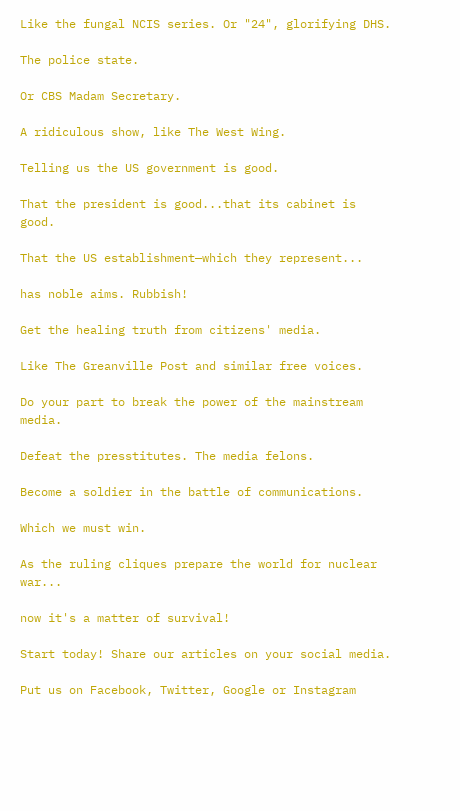Like the fungal NCIS series. Or "24", glorifying DHS.

The police state.

Or CBS Madam Secretary.

A ridiculous show, like The West Wing.

Telling us the US government is good.

That the president is good...that its cabinet is good.

That the US establishment—which they represent...

has noble aims. Rubbish!

Get the healing truth from citizens' media.

Like The Greanville Post and similar free voices.

Do your part to break the power of the mainstream media.

Defeat the presstitutes. The media felons.

Become a soldier in the battle of communications.

Which we must win.

As the ruling cliques prepare the world for nuclear war...

now it's a matter of survival!

Start today! Share our articles on your social media.

Put us on Facebook, Twitter, Google or Instagram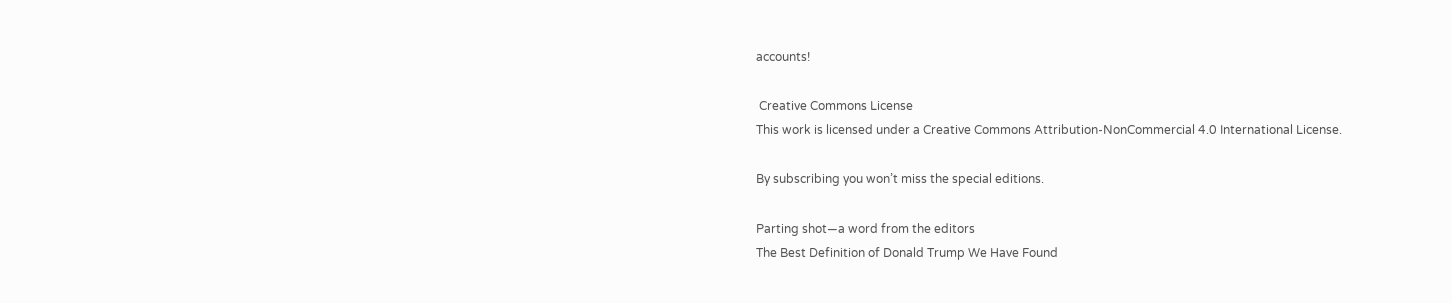accounts!

 Creative Commons License
This work is licensed under a Creative Commons Attribution-NonCommercial 4.0 International License.

By subscribing you won’t miss the special editions.

Parting shot—a word from the editors
The Best Definition of Donald Trump We Have Found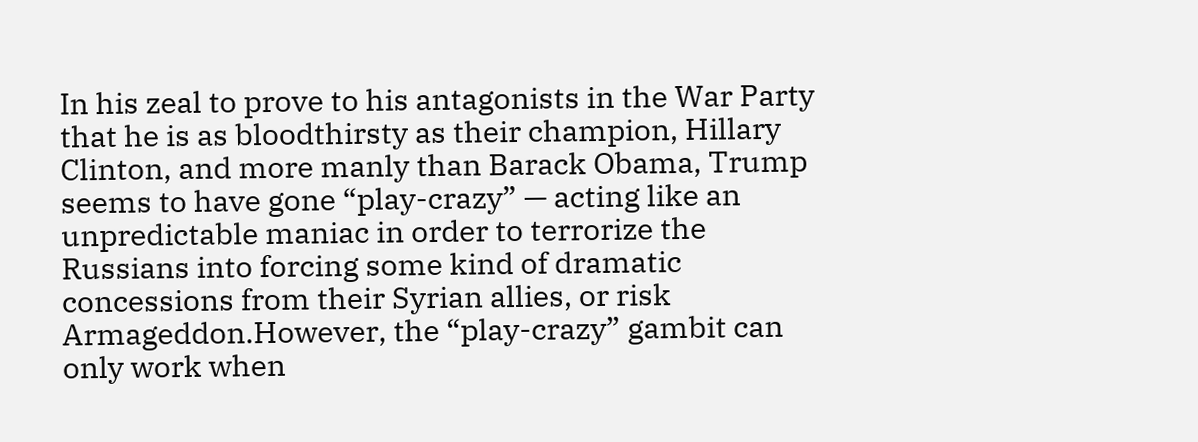In his zeal to prove to his antagonists in the War Party that he is as bloodthirsty as their champion, Hillary Clinton, and more manly than Barack Obama, Trump seems to have gone “play-crazy” — acting like an unpredictable maniac in order to terrorize the Russians into forcing some kind of dramatic concessions from their Syrian allies, or risk Armageddon.However, the “play-crazy” gambit can only work when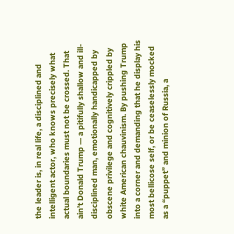the leader is, in real life, a disciplined and intelligent actor, who knows precisely what actual boundaries must not be crossed. That ain’t Donald Trump — a pitifully shallow and ill-disciplined man, emotionally handicapped by obscene privilege and cognitively crippled by white American chauvinism. By pushing Trump into a corner and demanding that he display his most bellicose self, or be ceaselessly mocked as a “puppet” and minion of Russia, a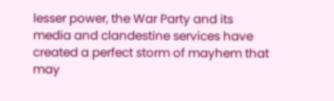lesser power, the War Party and its media and clandestine services have created a perfect storm of mayhem that may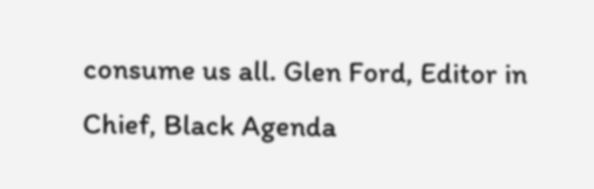consume us all. Glen Ford, Editor in Chief, Black Agenda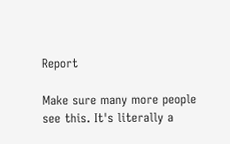Report

Make sure many more people see this. It's literally a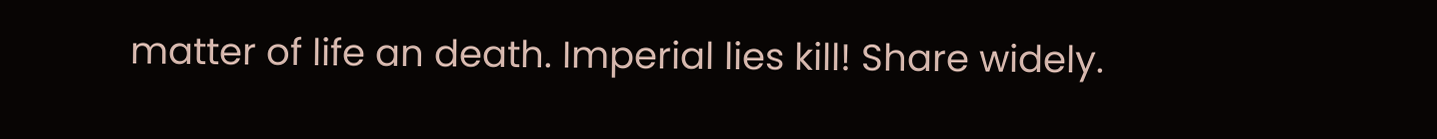matter of life an death. Imperial lies kill! Share widely.